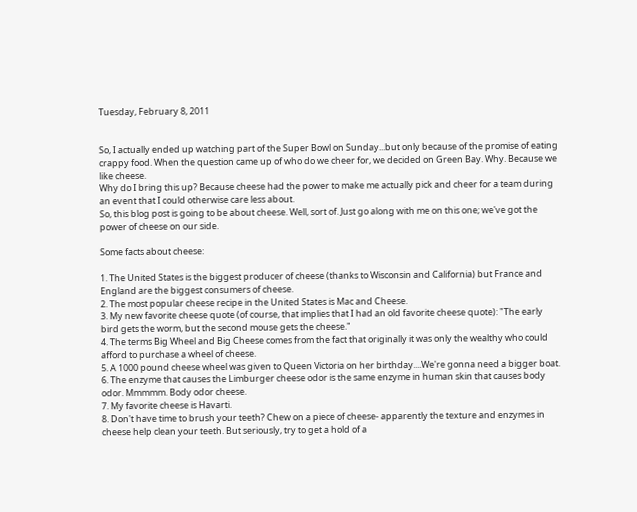Tuesday, February 8, 2011


So, I actually ended up watching part of the Super Bowl on Sunday...but only because of the promise of eating crappy food. When the question came up of who do we cheer for, we decided on Green Bay. Why. Because we like cheese.
Why do I bring this up? Because cheese had the power to make me actually pick and cheer for a team during an event that I could otherwise care less about.
So, this blog post is going to be about cheese. Well, sort of. Just go along with me on this one; we've got the power of cheese on our side.

Some facts about cheese:

1. The United States is the biggest producer of cheese (thanks to Wisconsin and California) but France and England are the biggest consumers of cheese.
2. The most popular cheese recipe in the United States is Mac and Cheese.
3. My new favorite cheese quote (of course, that implies that I had an old favorite cheese quote): "The early bird gets the worm, but the second mouse gets the cheese."
4. The terms Big Wheel and Big Cheese comes from the fact that originally it was only the wealthy who could afford to purchase a wheel of cheese.
5. A 1000 pound cheese wheel was given to Queen Victoria on her birthday....We're gonna need a bigger boat.
6. The enzyme that causes the Limburger cheese odor is the same enzyme in human skin that causes body odor. Mmmmm. Body odor cheese.
7. My favorite cheese is Havarti.
8. Don't have time to brush your teeth? Chew on a piece of cheese- apparently the texture and enzymes in cheese help clean your teeth. But seriously, try to get a hold of a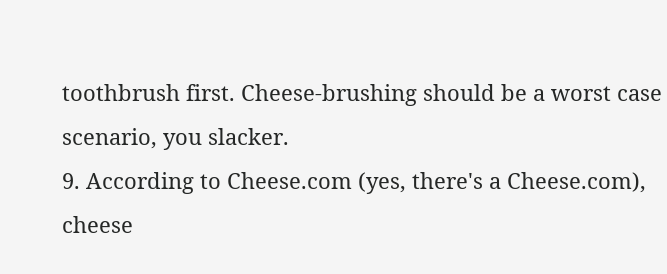toothbrush first. Cheese-brushing should be a worst case scenario, you slacker.
9. According to Cheese.com (yes, there's a Cheese.com), cheese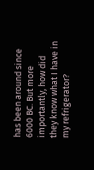has been around since 6000 BC. But more importantly, how did they know what I have in my refrigerator?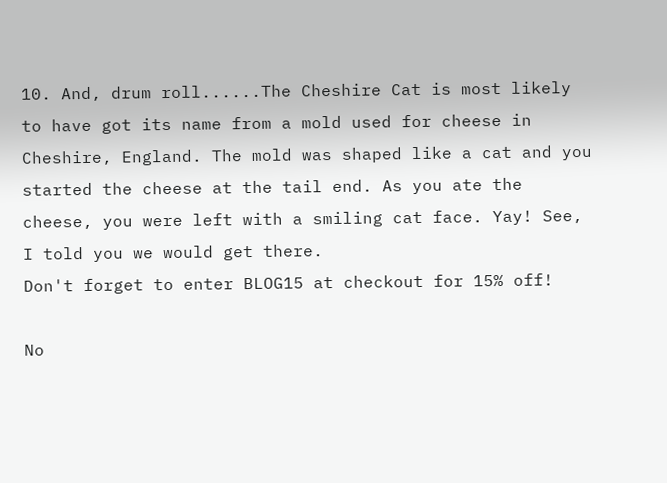10. And, drum roll......The Cheshire Cat is most likely to have got its name from a mold used for cheese in Cheshire, England. The mold was shaped like a cat and you started the cheese at the tail end. As you ate the cheese, you were left with a smiling cat face. Yay! See, I told you we would get there.
Don't forget to enter BLOG15 at checkout for 15% off!

No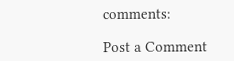comments:

Post a Comment